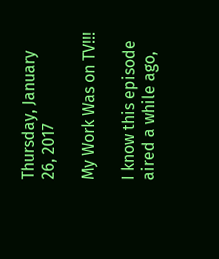Thursday, January 26, 2017

My Work Was on TV!!!

I know this episode aired a while ago,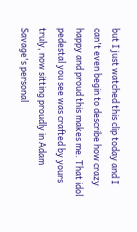but I just watched this clip today and I can't even begin to describe how crazy happy and proud this makes me. That idol pedestal you see was crafted by yours truly, now sitting proudly in Adam Savage's personal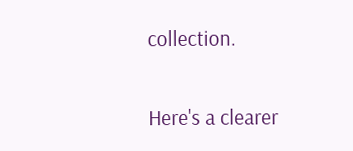collection.

Here's a clearer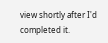view shortly after I'd completed it.